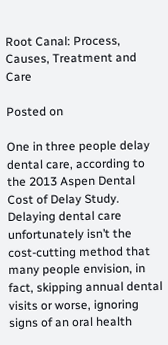Root Canal: Process, Causes, Treatment and Care

Posted on

One in three people delay dental care, according to the 2013 Aspen Dental Cost of Delay Study. Delaying dental care unfortunately isn’t the cost-cutting method that many people envision, in fact, skipping annual dental visits or worse, ignoring signs of an oral health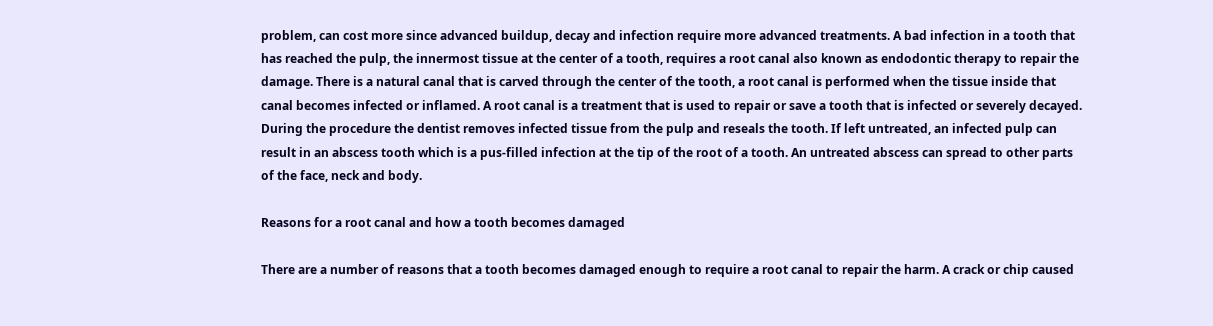problem, can cost more since advanced buildup, decay and infection require more advanced treatments. A bad infection in a tooth that has reached the pulp, the innermost tissue at the center of a tooth, requires a root canal also known as endodontic therapy to repair the damage. There is a natural canal that is carved through the center of the tooth, a root canal is performed when the tissue inside that canal becomes infected or inflamed. A root canal is a treatment that is used to repair or save a tooth that is infected or severely decayed. During the procedure the dentist removes infected tissue from the pulp and reseals the tooth. If left untreated, an infected pulp can result in an abscess tooth which is a pus-filled infection at the tip of the root of a tooth. An untreated abscess can spread to other parts of the face, neck and body.

Reasons for a root canal and how a tooth becomes damaged

There are a number of reasons that a tooth becomes damaged enough to require a root canal to repair the harm. A crack or chip caused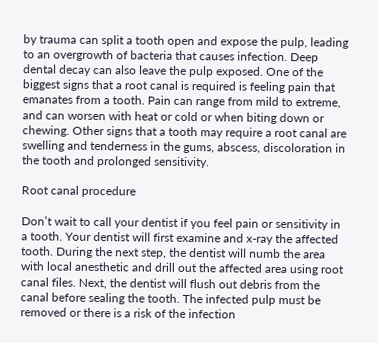by trauma can split a tooth open and expose the pulp, leading to an overgrowth of bacteria that causes infection. Deep dental decay can also leave the pulp exposed. One of the biggest signs that a root canal is required is feeling pain that emanates from a tooth. Pain can range from mild to extreme, and can worsen with heat or cold or when biting down or chewing. Other signs that a tooth may require a root canal are swelling and tenderness in the gums, abscess, discoloration in the tooth and prolonged sensitivity.

Root canal procedure

Don’t wait to call your dentist if you feel pain or sensitivity in a tooth. Your dentist will first examine and x-ray the affected tooth. During the next step, the dentist will numb the area with local anesthetic and drill out the affected area using root canal files. Next, the dentist will flush out debris from the canal before sealing the tooth. The infected pulp must be removed or there is a risk of the infection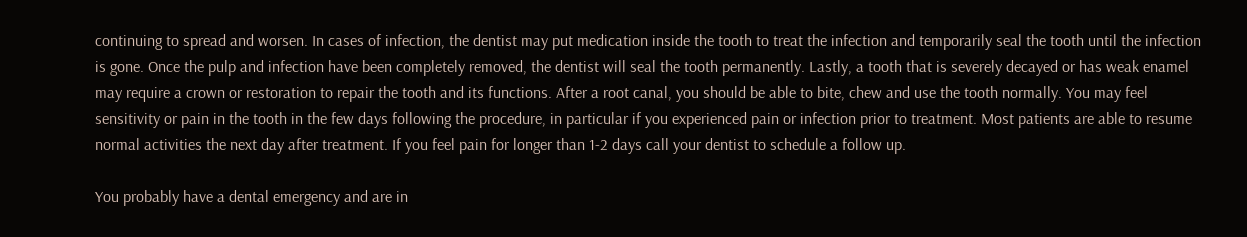continuing to spread and worsen. In cases of infection, the dentist may put medication inside the tooth to treat the infection and temporarily seal the tooth until the infection is gone. Once the pulp and infection have been completely removed, the dentist will seal the tooth permanently. Lastly, a tooth that is severely decayed or has weak enamel may require a crown or restoration to repair the tooth and its functions. After a root canal, you should be able to bite, chew and use the tooth normally. You may feel sensitivity or pain in the tooth in the few days following the procedure, in particular if you experienced pain or infection prior to treatment. Most patients are able to resume normal activities the next day after treatment. If you feel pain for longer than 1-2 days call your dentist to schedule a follow up.

You probably have a dental emergency and are in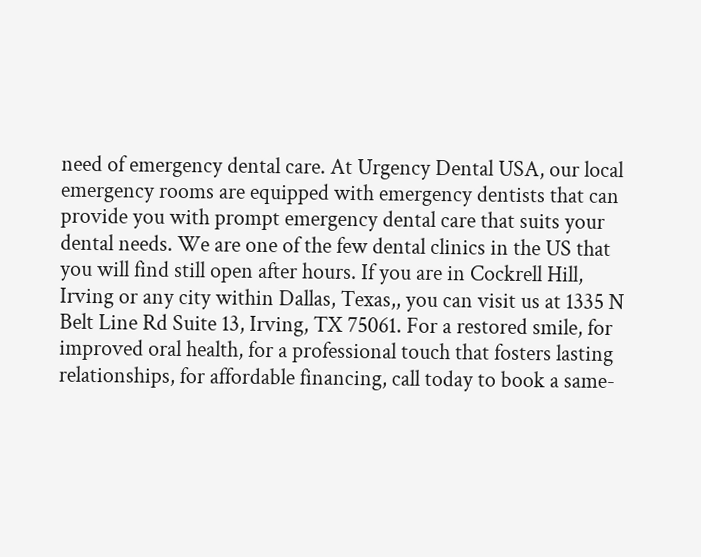need of emergency dental care. At Urgency Dental USA, our local emergency rooms are equipped with emergency dentists that can provide you with prompt emergency dental care that suits your dental needs. We are one of the few dental clinics in the US that you will find still open after hours. If you are in Cockrell Hill, Irving or any city within Dallas, Texas,, you can visit us at 1335 N Belt Line Rd Suite 13, Irving, TX 75061. For a restored smile, for improved oral health, for a professional touch that fosters lasting relationships, for affordable financing, call today to book a same-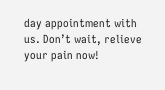day appointment with us. Don’t wait, relieve your pain now!